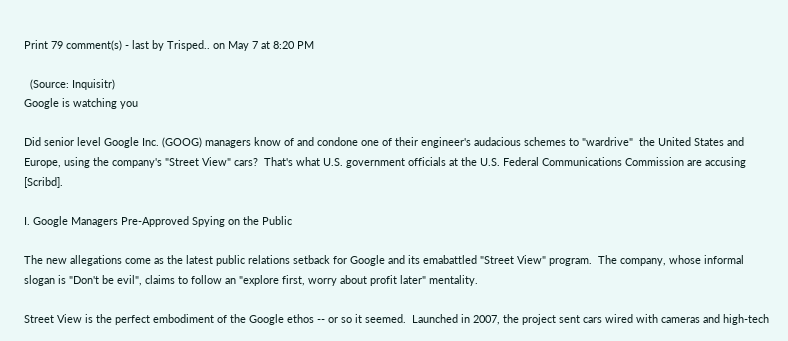Print 79 comment(s) - last by Trisped.. on May 7 at 8:20 PM

  (Source: Inquisitr)
Google is watching you

Did senior level Google Inc. (GOOG) managers know of and condone one of their engineer's audacious schemes to "wardrive"  the United States and Europe, using the company's "Street View" cars?  That's what U.S. government officials at the U.S. Federal Communications Commission are accusing [Scribd].

I. Google Managers Pre-Approved Spying on the Public

The new allegations come as the latest public relations setback for Google and its emabattled "Street View" program.  The company, whose informal slogan is "Don't be evil", claims to follow an "explore first, worry about profit later" mentality.

Street View is the perfect embodiment of the Google ethos -- or so it seemed.  Launched in 2007, the project sent cars wired with cameras and high-tech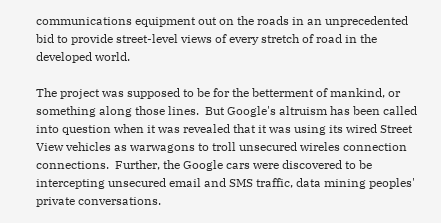communications equipment out on the roads in an unprecedented bid to provide street-level views of every stretch of road in the developed world.

The project was supposed to be for the betterment of mankind, or something along those lines.  But Google's altruism has been called into question when it was revealed that it was using its wired Street View vehicles as warwagons to troll unsecured wireles connection connections.  Further, the Google cars were discovered to be intercepting unsecured email and SMS traffic, data mining peoples' private conversations.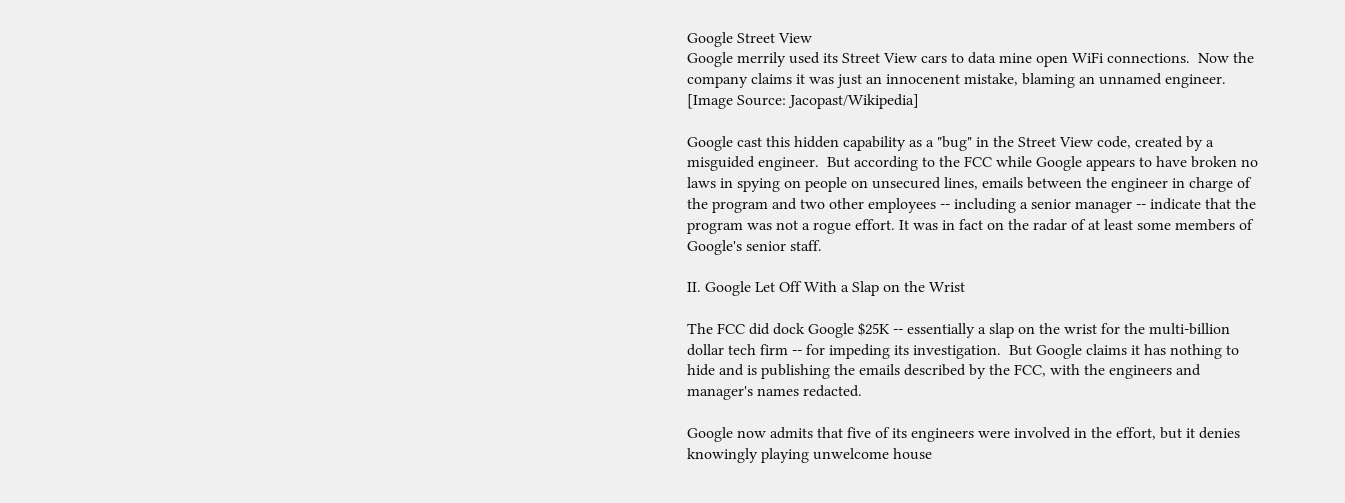Google Street View
Google merrily used its Street View cars to data mine open WiFi connections.  Now the company claims it was just an innocenent mistake, blaming an unnamed engineer.
[Image Source: Jacopast/Wikipedia]

Google cast this hidden capability as a "bug" in the Street View code, created by a misguided engineer.  But according to the FCC while Google appears to have broken no laws in spying on people on unsecured lines, emails between the engineer in charge of the program and two other employees -- including a senior manager -- indicate that the program was not a rogue effort. It was in fact on the radar of at least some members of Google's senior staff.

II. Google Let Off With a Slap on the Wrist

The FCC did dock Google $25K -- essentially a slap on the wrist for the multi-billion dollar tech firm -- for impeding its investigation.  But Google claims it has nothing to hide and is publishing the emails described by the FCC, with the engineers and manager's names redacted.

Google now admits that five of its engineers were involved in the effort, but it denies knowingly playing unwelcome house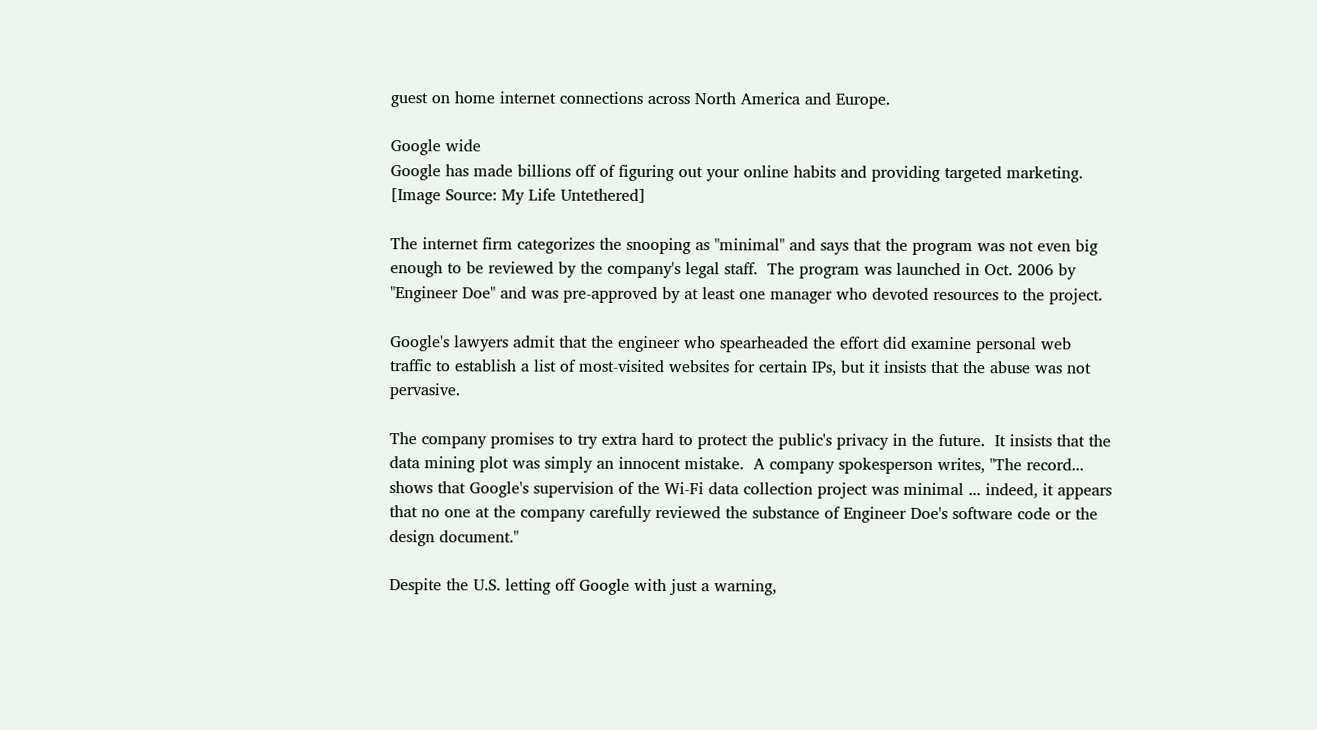guest on home internet connections across North America and Europe.

Google wide
Google has made billions off of figuring out your online habits and providing targeted marketing. [Image Source: My Life Untethered]

The internet firm categorizes the snooping as "minimal" and says that the program was not even big enough to be reviewed by the company's legal staff.  The program was launched in Oct. 2006 by "Engineer Doe" and was pre-approved by at least one manager who devoted resources to the project.

Google's lawyers admit that the engineer who spearheaded the effort did examine personal web traffic to establish a list of most-visited websites for certain IPs, but it insists that the abuse was not pervasive.

The company promises to try extra hard to protect the public's privacy in the future.  It insists that the data mining plot was simply an innocent mistake.  A company spokesperson writes, "The record... shows that Google's supervision of the Wi-Fi data collection project was minimal ... indeed, it appears that no one at the company carefully reviewed the substance of Engineer Doe's software code or the design document."

Despite the U.S. letting off Google with just a warning,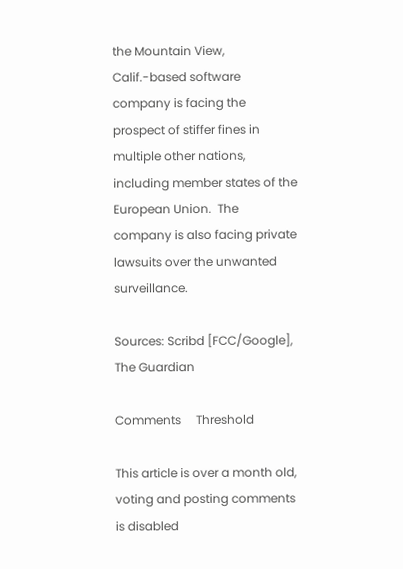the Mountain View, Calif.-based software company is facing the prospect of stiffer fines in multiple other nations, including member states of the European Union.  The company is also facing private lawsuits over the unwanted surveillance.

Sources: Scribd [FCC/Google], The Guardian

Comments     Threshold

This article is over a month old, voting and posting comments is disabled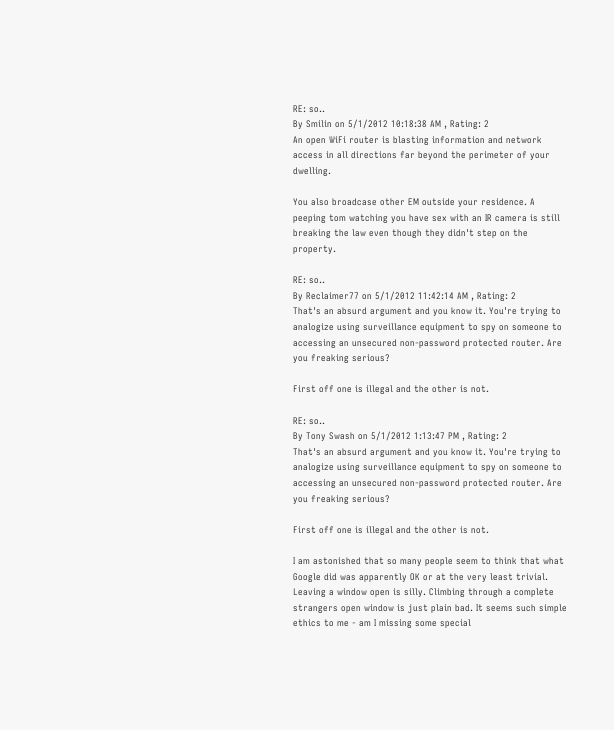RE: so..
By Smilin on 5/1/2012 10:18:38 AM , Rating: 2
An open WiFi router is blasting information and network access in all directions far beyond the perimeter of your dwelling.

You also broadcase other EM outside your residence. A peeping tom watching you have sex with an IR camera is still breaking the law even though they didn't step on the property.

RE: so..
By Reclaimer77 on 5/1/2012 11:42:14 AM , Rating: 2
That's an absurd argument and you know it. You're trying to analogize using surveillance equipment to spy on someone to accessing an unsecured non-password protected router. Are you freaking serious?

First off one is illegal and the other is not.

RE: so..
By Tony Swash on 5/1/2012 1:13:47 PM , Rating: 2
That's an absurd argument and you know it. You're trying to analogize using surveillance equipment to spy on someone to accessing an unsecured non-password protected router. Are you freaking serious?

First off one is illegal and the other is not.

I am astonished that so many people seem to think that what Google did was apparently OK or at the very least trivial. Leaving a window open is silly. Climbing through a complete strangers open window is just plain bad. It seems such simple ethics to me - am I missing some special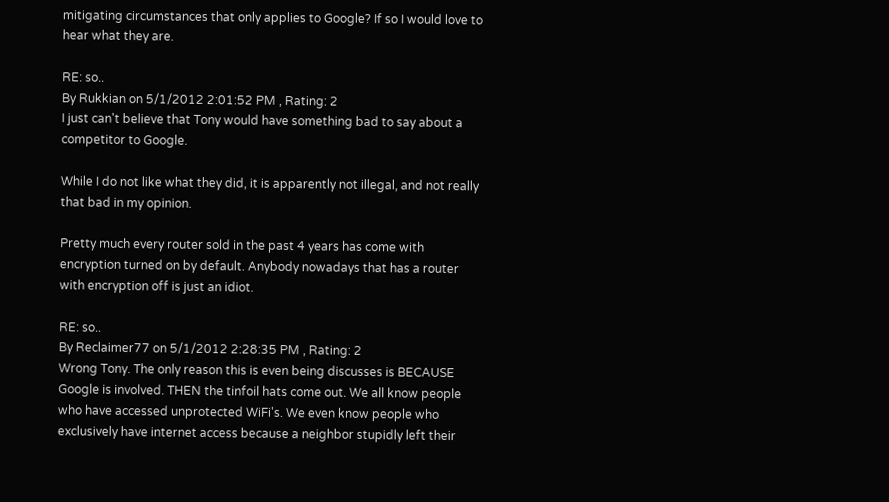mitigating circumstances that only applies to Google? If so I would love to hear what they are.

RE: so..
By Rukkian on 5/1/2012 2:01:52 PM , Rating: 2
I just can't believe that Tony would have something bad to say about a competitor to Google.

While I do not like what they did, it is apparently not illegal, and not really that bad in my opinion.

Pretty much every router sold in the past 4 years has come with encryption turned on by default. Anybody nowadays that has a router with encryption off is just an idiot.

RE: so..
By Reclaimer77 on 5/1/2012 2:28:35 PM , Rating: 2
Wrong Tony. The only reason this is even being discusses is BECAUSE Google is involved. THEN the tinfoil hats come out. We all know people who have accessed unprotected WiFi's. We even know people who exclusively have internet access because a neighbor stupidly left their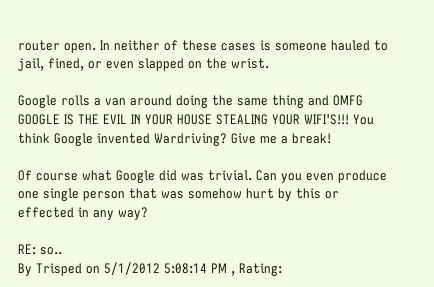router open. In neither of these cases is someone hauled to jail, fined, or even slapped on the wrist.

Google rolls a van around doing the same thing and OMFG GOOGLE IS THE EVIL IN YOUR HOUSE STEALING YOUR WIFI'S!!! You think Google invented Wardriving? Give me a break!

Of course what Google did was trivial. Can you even produce one single person that was somehow hurt by this or effected in any way?

RE: so..
By Trisped on 5/1/2012 5:08:14 PM , Rating: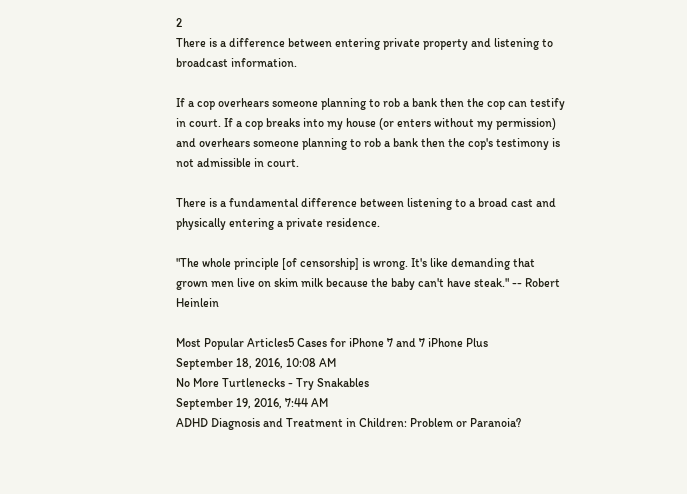2
There is a difference between entering private property and listening to broadcast information.

If a cop overhears someone planning to rob a bank then the cop can testify in court. If a cop breaks into my house (or enters without my permission) and overhears someone planning to rob a bank then the cop's testimony is not admissible in court.

There is a fundamental difference between listening to a broad cast and physically entering a private residence.

"The whole principle [of censorship] is wrong. It's like demanding that grown men live on skim milk because the baby can't have steak." -- Robert Heinlein

Most Popular Articles5 Cases for iPhone 7 and 7 iPhone Plus
September 18, 2016, 10:08 AM
No More Turtlenecks - Try Snakables
September 19, 2016, 7:44 AM
ADHD Diagnosis and Treatment in Children: Problem or Paranoia?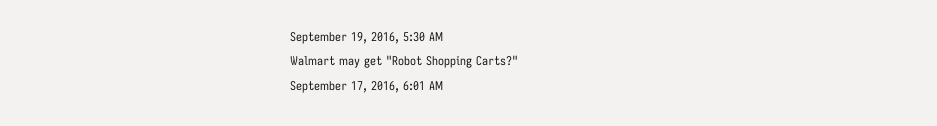September 19, 2016, 5:30 AM
Walmart may get "Robot Shopping Carts?"
September 17, 2016, 6:01 AM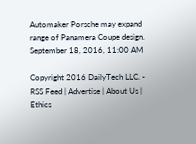Automaker Porsche may expand range of Panamera Coupe design.
September 18, 2016, 11:00 AM

Copyright 2016 DailyTech LLC. - RSS Feed | Advertise | About Us | Ethics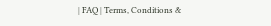| FAQ | Terms, Conditions &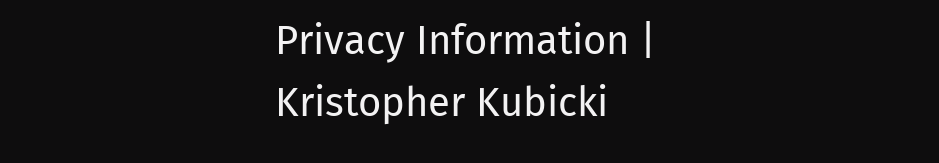Privacy Information | Kristopher Kubicki